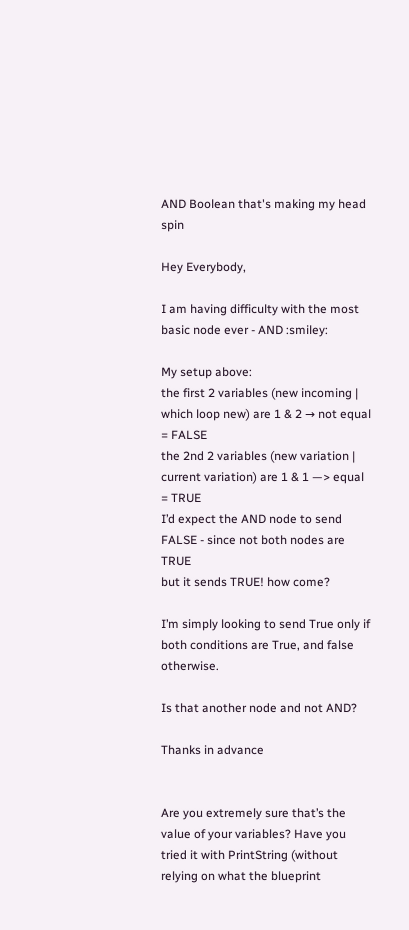AND Boolean that's making my head spin

Hey Everybody,

I am having difficulty with the most basic node ever - AND :smiley:

My setup above:
the first 2 variables (new incoming | which loop new) are 1 & 2 → not equal = FALSE
the 2nd 2 variables (new variation | current variation) are 1 & 1 —> equal = TRUE
I’d expect the AND node to send FALSE - since not both nodes are TRUE
but it sends TRUE! how come?

I’m simply looking to send True only if both conditions are True, and false otherwise.

Is that another node and not AND?

Thanks in advance


Are you extremely sure that’s the value of your variables? Have you tried it with PrintString (without relying on what the blueprint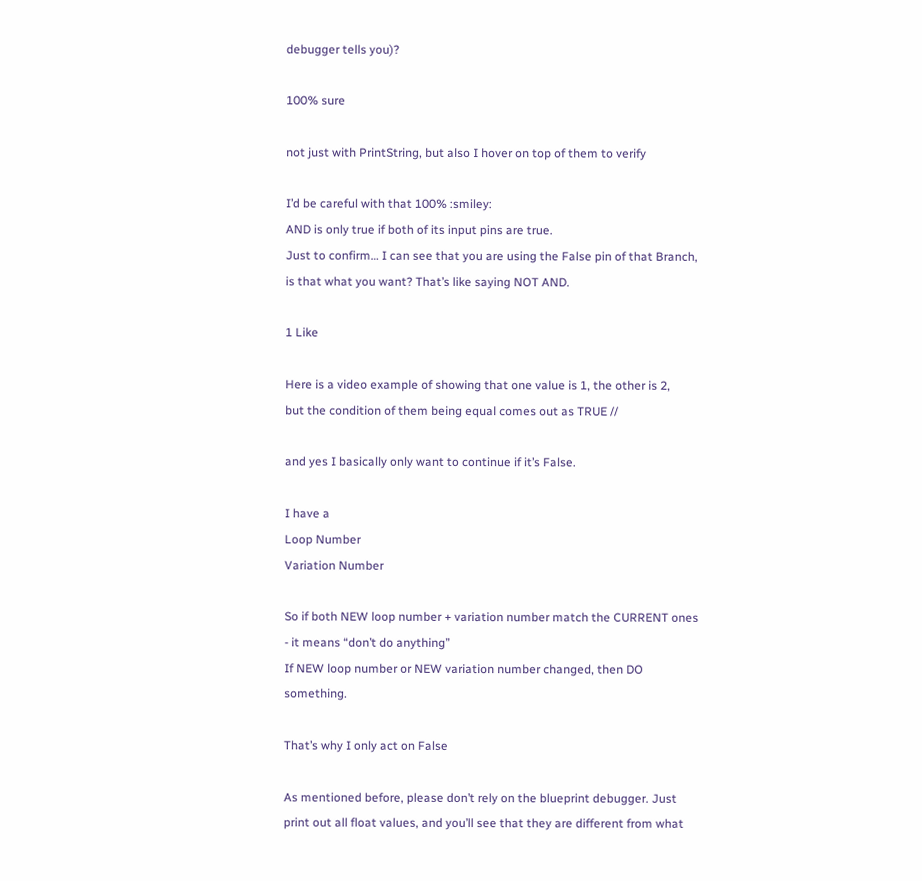debugger tells you)?

100% sure

not just with PrintString, but also I hover on top of them to verify

I’d be careful with that 100% :smiley:
AND is only true if both of its input pins are true.
Just to confirm… I can see that you are using the False pin of that Branch, is that what you want? That’s like saying NOT AND.

1 Like

Here is a video example of showing that one value is 1, the other is 2,
but the condition of them being equal comes out as TRUE //

and yes I basically only want to continue if it’s False.

I have a
Loop Number
Variation Number

So if both NEW loop number + variation number match the CURRENT ones - it means “don’t do anything”
If NEW loop number or NEW variation number changed, then DO something.

That’s why I only act on False

As mentioned before, please don’t rely on the blueprint debugger. Just print out all float values, and you’ll see that they are different from what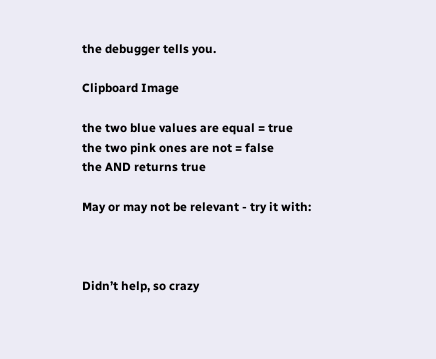the debugger tells you.

Clipboard Image

the two blue values are equal = true
the two pink ones are not = false
the AND returns true

May or may not be relevant - try it with:



Didn’t help, so crazy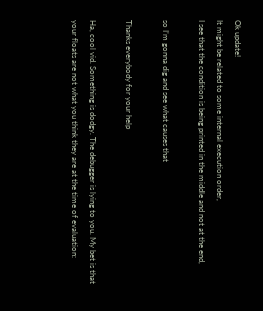Ok update!
It might be related to some internal execution order,
I see that the condition is being printed in the middle and not at the end,

so I’m gonna dig and see what causes that

Thanks everybody for your help

Ha, cool vid. Something is dodgy. The debugger is lying to you. My bet is that your floats are not what you think they are at the time of evaluation: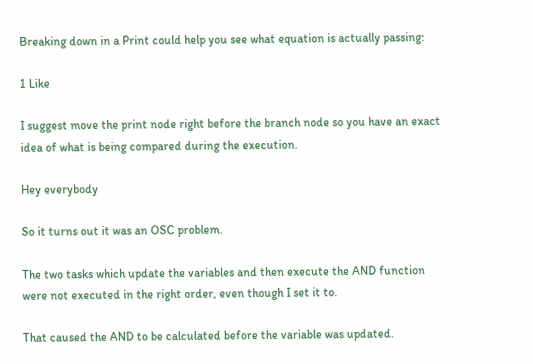Breaking down in a Print could help you see what equation is actually passing:

1 Like

I suggest move the print node right before the branch node so you have an exact idea of what is being compared during the execution.

Hey everybody

So it turns out it was an OSC problem.

The two tasks which update the variables and then execute the AND function were not executed in the right order, even though I set it to.

That caused the AND to be calculated before the variable was updated.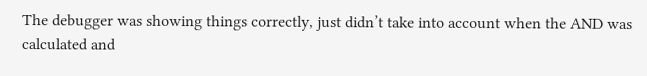The debugger was showing things correctly, just didn’t take into account when the AND was calculated and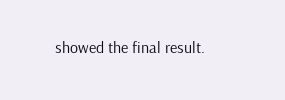showed the final result.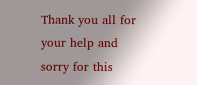Thank you all for your help and sorry for this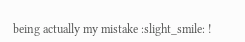being actually my mistake :slight_smile: !